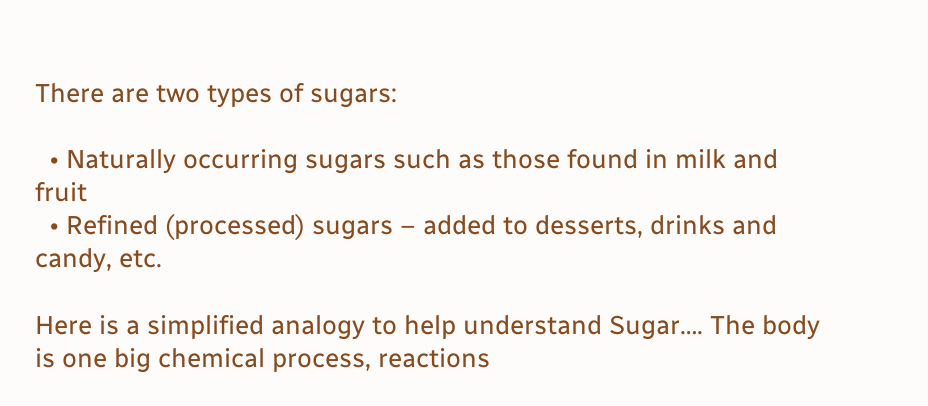There are two types of sugars:

  • Naturally occurring sugars such as those found in milk and fruit
  • Refined (processed) sugars – added to desserts, drinks and candy, etc.

Here is a simplified analogy to help understand Sugar…. The body is one big chemical process, reactions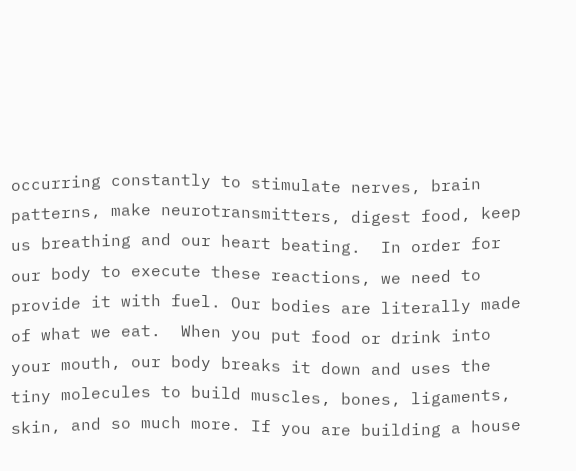occurring constantly to stimulate nerves, brain patterns, make neurotransmitters, digest food, keep us breathing and our heart beating.  In order for our body to execute these reactions, we need to provide it with fuel. Our bodies are literally made of what we eat.  When you put food or drink into your mouth, our body breaks it down and uses the tiny molecules to build muscles, bones, ligaments, skin, and so much more. If you are building a house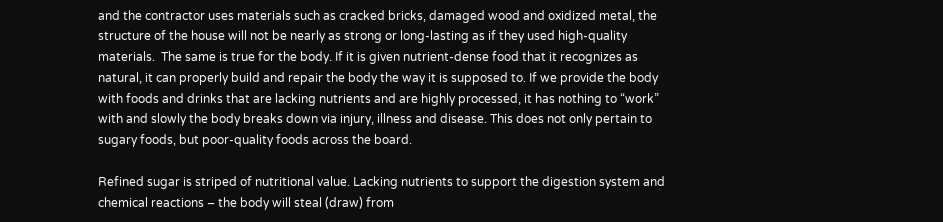and the contractor uses materials such as cracked bricks, damaged wood and oxidized metal, the structure of the house will not be nearly as strong or long-lasting as if they used high-quality materials.  The same is true for the body. If it is given nutrient-dense food that it recognizes as natural, it can properly build and repair the body the way it is supposed to. If we provide the body with foods and drinks that are lacking nutrients and are highly processed, it has nothing to “work” with and slowly the body breaks down via injury, illness and disease. This does not only pertain to sugary foods, but poor-quality foods across the board.

Refined sugar is striped of nutritional value. Lacking nutrients to support the digestion system and chemical reactions – the body will steal (draw) from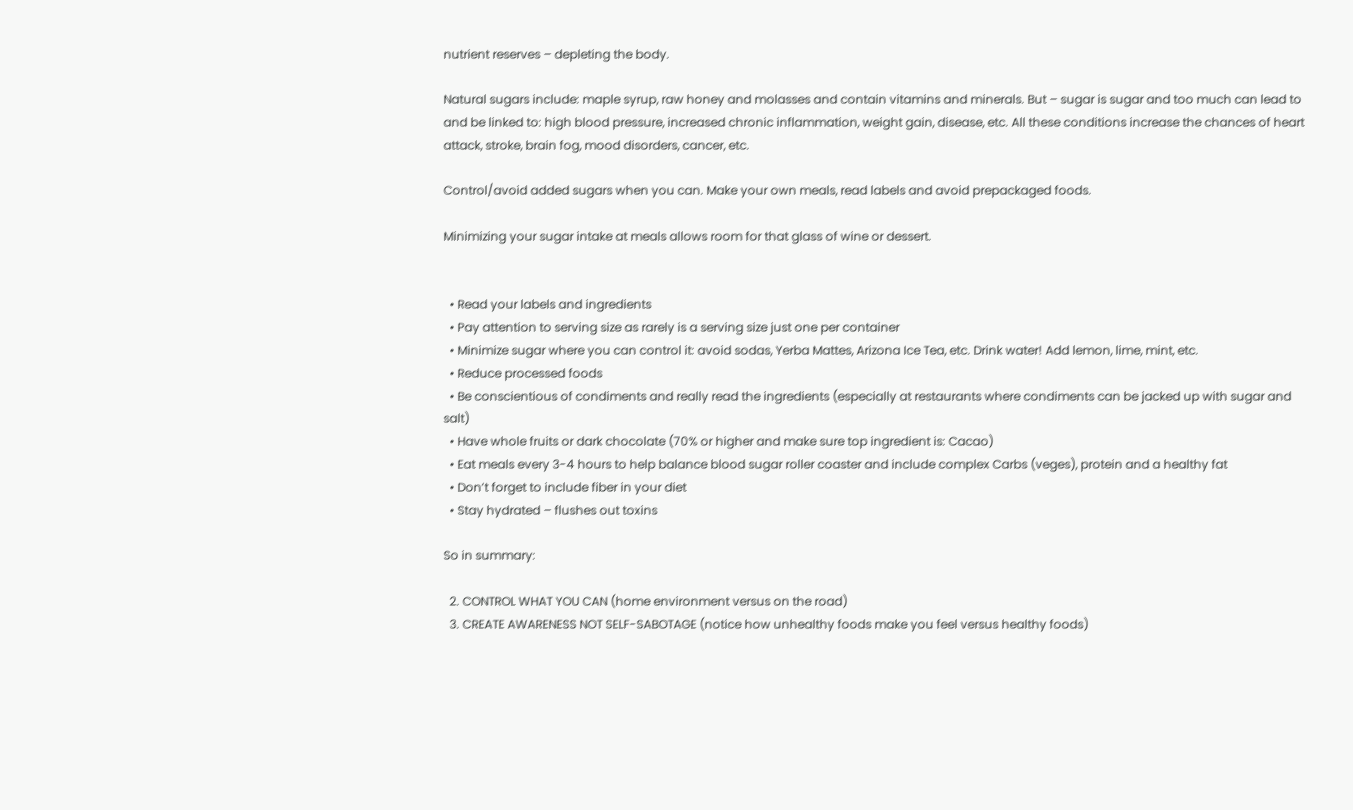nutrient reserves – depleting the body.

Natural sugars include: maple syrup, raw honey and molasses and contain vitamins and minerals. But – sugar is sugar and too much can lead to and be linked to: high blood pressure, increased chronic inflammation, weight gain, disease, etc. All these conditions increase the chances of heart attack, stroke, brain fog, mood disorders, cancer, etc.

Control/avoid added sugars when you can. Make your own meals, read labels and avoid prepackaged foods.

Minimizing your sugar intake at meals allows room for that glass of wine or dessert.


  • Read your labels and ingredients
  • Pay attention to serving size as rarely is a serving size just one per container
  • Minimize sugar where you can control it: avoid sodas, Yerba Mattes, Arizona Ice Tea, etc. Drink water! Add lemon, lime, mint, etc.
  • Reduce processed foods
  • Be conscientious of condiments and really read the ingredients (especially at restaurants where condiments can be jacked up with sugar and salt)
  • Have whole fruits or dark chocolate (70% or higher and make sure top ingredient is: Cacao)
  • Eat meals every 3-4 hours to help balance blood sugar roller coaster and include complex Carbs (veges), protein and a healthy fat
  • Don’t forget to include fiber in your diet
  • Stay hydrated – flushes out toxins

So in summary:

  2. CONTROL WHAT YOU CAN (home environment versus on the road)
  3. CREATE AWARENESS NOT SELF-SABOTAGE (notice how unhealthy foods make you feel versus healthy foods)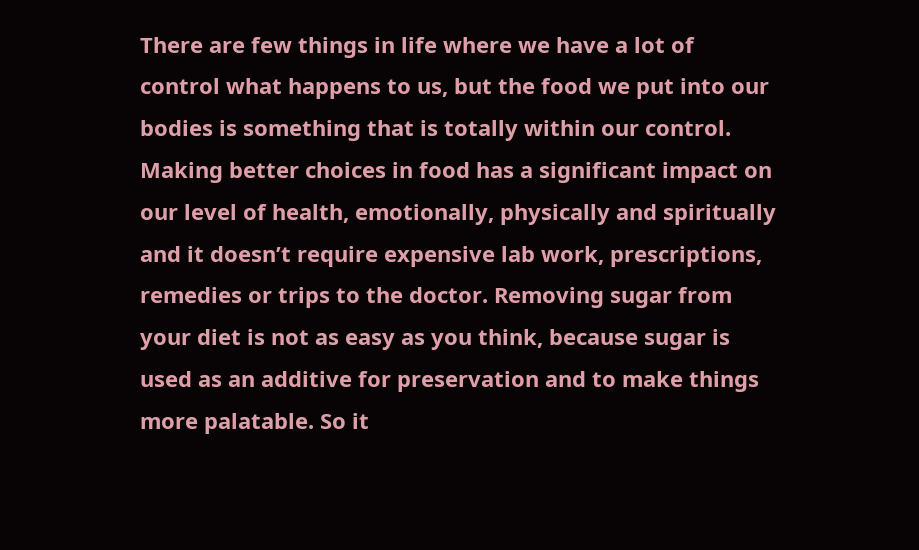There are few things in life where we have a lot of control what happens to us, but the food we put into our bodies is something that is totally within our control. Making better choices in food has a significant impact on our level of health, emotionally, physically and spiritually and it doesn’t require expensive lab work, prescriptions, remedies or trips to the doctor. Removing sugar from your diet is not as easy as you think, because sugar is used as an additive for preservation and to make things more palatable. So it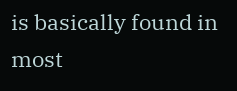is basically found in most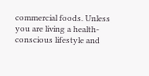commercial foods. Unless you are living a health-conscious lifestyle and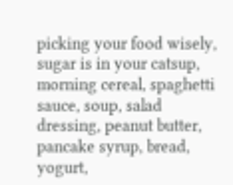picking your food wisely, sugar is in your catsup, morning cereal, spaghetti sauce, soup, salad dressing, peanut butter, pancake syrup, bread, yogurt,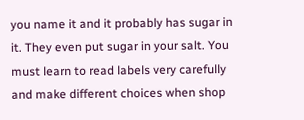you name it and it probably has sugar in it. They even put sugar in your salt. You must learn to read labels very carefully and make different choices when shop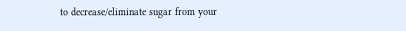to decrease/eliminate sugar from your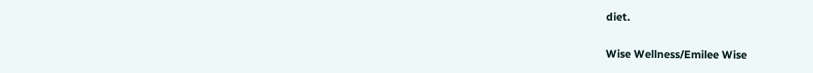diet.

Wise Wellness/Emilee Wise